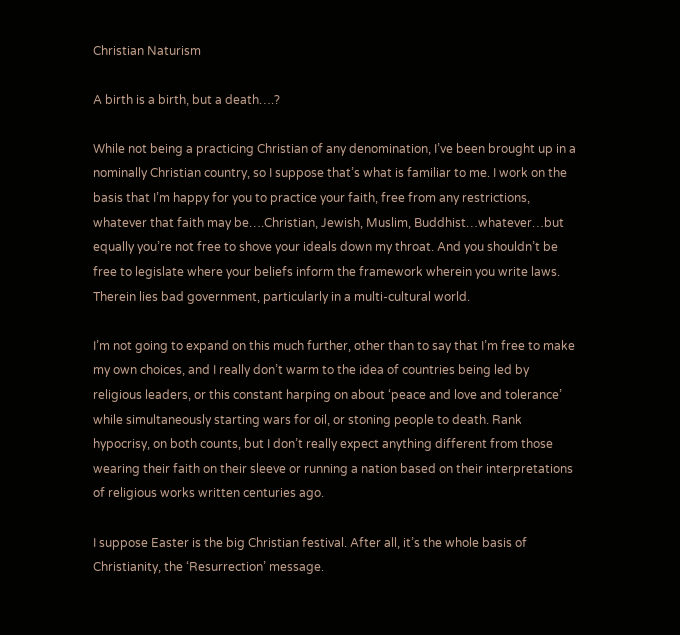Christian Naturism

A birth is a birth, but a death….?

While not being a practicing Christian of any denomination, I’ve been brought up in a nominally Christian country, so I suppose that’s what is familiar to me. I work on the basis that I’m happy for you to practice your faith, free from any restrictions, whatever that faith may be….Christian, Jewish, Muslim, Buddhist…whatever…but equally you’re not free to shove your ideals down my throat. And you shouldn’t be free to legislate where your beliefs inform the framework wherein you write laws. Therein lies bad government, particularly in a multi-cultural world.

I’m not going to expand on this much further, other than to say that I’m free to make my own choices, and I really don’t warm to the idea of countries being led by religious leaders, or this constant harping on about ‘peace and love and tolerance’  while simultaneously starting wars for oil, or stoning people to death. Rank hypocrisy, on both counts, but I don’t really expect anything different from those wearing their faith on their sleeve or running a nation based on their interpretations of religious works written centuries ago.

I suppose Easter is the big Christian festival. After all, it’s the whole basis of Christianity, the ‘Resurrection’ message.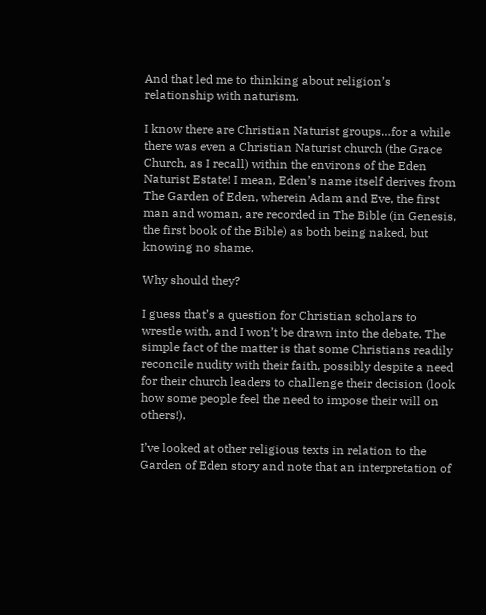And that led me to thinking about religion’s relationship with naturism.

I know there are Christian Naturist groups…for a while there was even a Christian Naturist church (the Grace Church, as I recall) within the environs of the Eden Naturist Estate! I mean, Eden’s name itself derives from The Garden of Eden, wherein Adam and Eve, the first man and woman, are recorded in The Bible (in Genesis, the first book of the Bible) as both being naked, but knowing no shame.

Why should they?

I guess that’s a question for Christian scholars to wrestle with, and I won’t be drawn into the debate. The simple fact of the matter is that some Christians readily reconcile nudity with their faith, possibly despite a need for their church leaders to challenge their decision (look how some people feel the need to impose their will on others!).

I’ve looked at other religious texts in relation to the Garden of Eden story and note that an interpretation of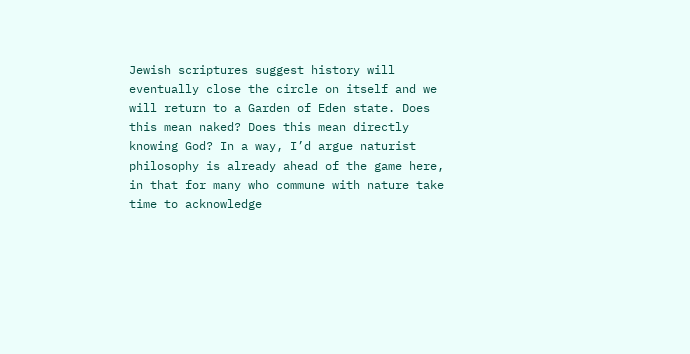Jewish scriptures suggest history will eventually close the circle on itself and we will return to a Garden of Eden state. Does this mean naked? Does this mean directly knowing God? In a way, I’d argue naturist philosophy is already ahead of the game here, in that for many who commune with nature take time to acknowledge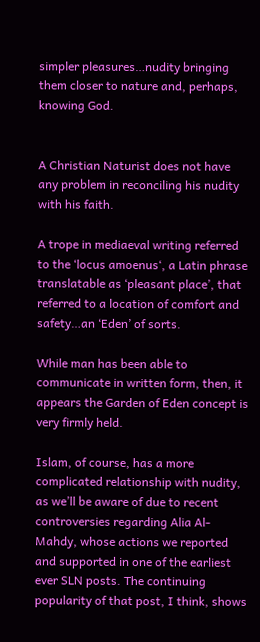simpler pleasures…nudity bringing them closer to nature and, perhaps, knowing God.


A Christian Naturist does not have any problem in reconciling his nudity with his faith.

A trope in mediaeval writing referred to the ‘locus amoenus‘, a Latin phrase translatable as ‘pleasant place’, that referred to a location of comfort and safety…an ‘Eden’ of sorts.

While man has been able to communicate in written form, then, it appears the Garden of Eden concept is very firmly held.

Islam, of course, has a more complicated relationship with nudity, as we’ll be aware of due to recent controversies regarding Alia Al-Mahdy, whose actions we reported and supported in one of the earliest ever SLN posts. The continuing popularity of that post, I think, shows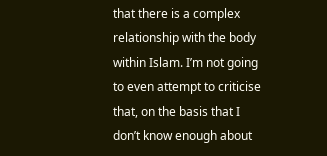that there is a complex relationship with the body within Islam. I’m not going to even attempt to criticise that, on the basis that I don’t know enough about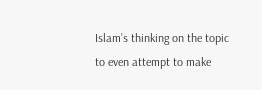Islam’s thinking on the topic to even attempt to make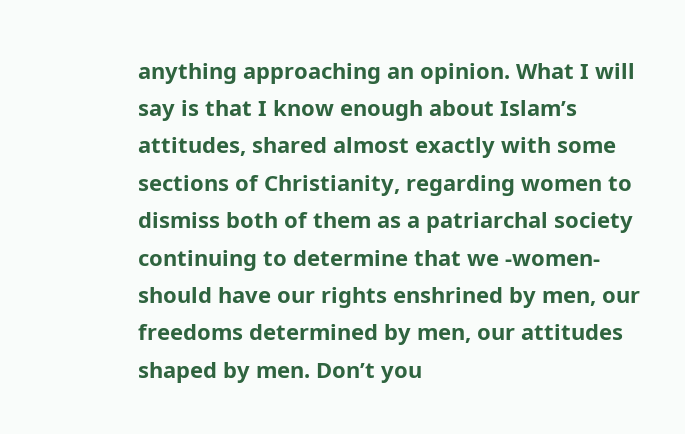anything approaching an opinion. What I will say is that I know enough about Islam’s attitudes, shared almost exactly with some sections of Christianity, regarding women to dismiss both of them as a patriarchal society continuing to determine that we -women- should have our rights enshrined by men, our freedoms determined by men, our attitudes shaped by men. Don’t you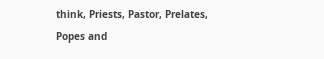think, Priests, Pastor, Prelates, Popes and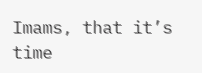Imams, that it’s time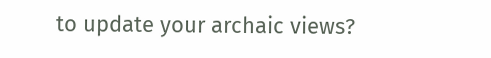to update your archaic views?